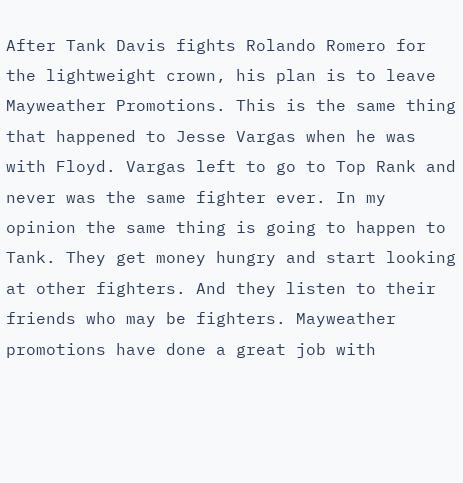After Tank Davis fights Rolando Romero for the lightweight crown, his plan is to leave Mayweather Promotions. This is the same thing that happened to Jesse Vargas when he was with Floyd. Vargas left to go to Top Rank and never was the same fighter ever. In my opinion the same thing is going to happen to Tank. They get money hungry and start looking at other fighters. And they listen to their friends who may be fighters. Mayweather promotions have done a great job with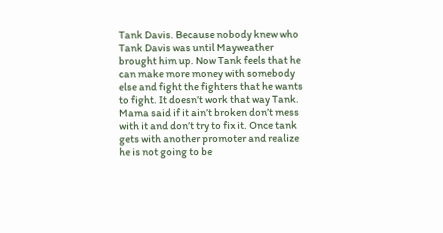Tank Davis. Because nobody knew who Tank Davis was until Mayweather brought him up. Now Tank feels that he can make more money with somebody else and fight the fighters that he wants to fight. It doesn’t work that way Tank. Mama said if it ain’t broken don’t mess with it and don’t try to fix it. Once tank gets with another promoter and realize he is not going to be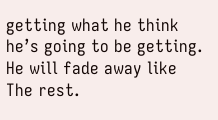getting what he think he’s going to be getting. He will fade away like The rest.